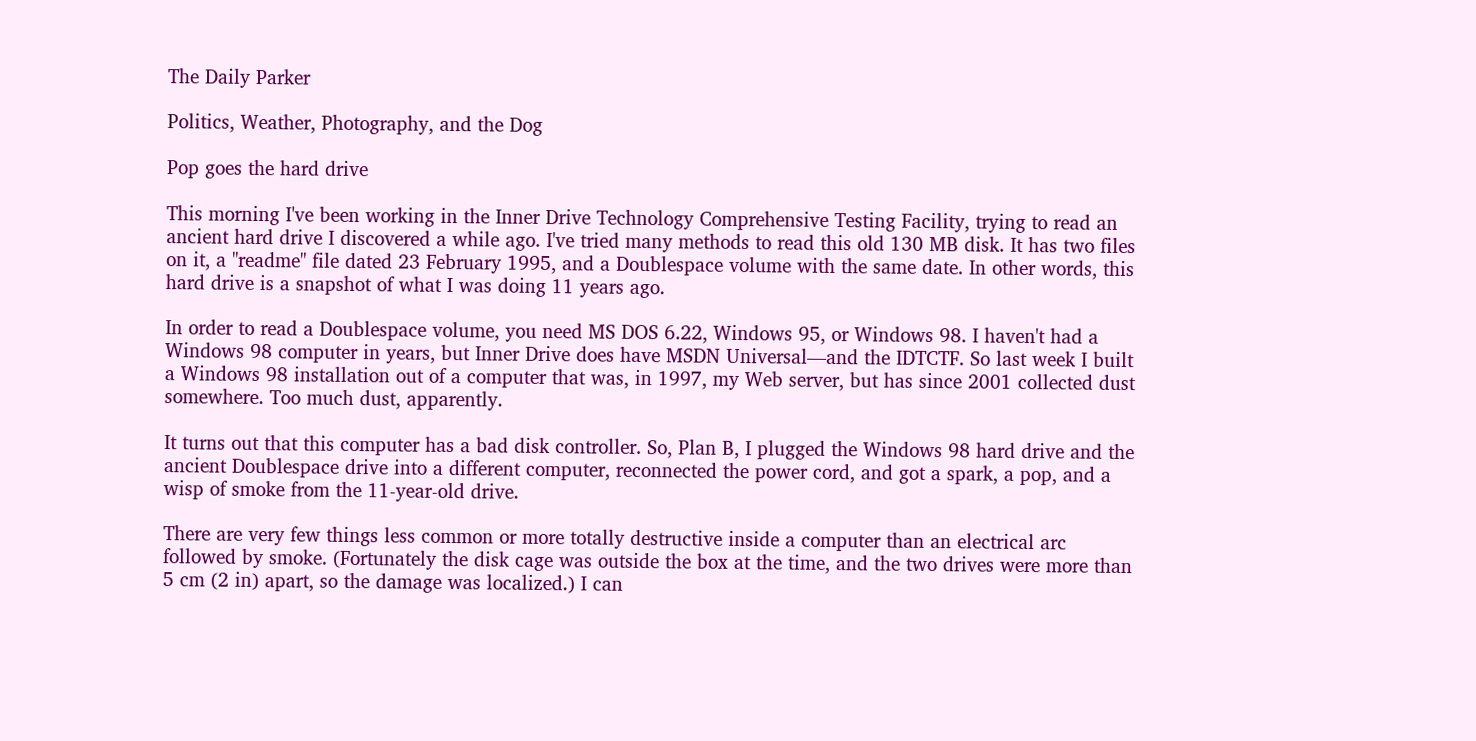The Daily Parker

Politics, Weather, Photography, and the Dog

Pop goes the hard drive

This morning I've been working in the Inner Drive Technology Comprehensive Testing Facility, trying to read an ancient hard drive I discovered a while ago. I've tried many methods to read this old 130 MB disk. It has two files on it, a "readme" file dated 23 February 1995, and a Doublespace volume with the same date. In other words, this hard drive is a snapshot of what I was doing 11 years ago.

In order to read a Doublespace volume, you need MS DOS 6.22, Windows 95, or Windows 98. I haven't had a Windows 98 computer in years, but Inner Drive does have MSDN Universal—and the IDTCTF. So last week I built a Windows 98 installation out of a computer that was, in 1997, my Web server, but has since 2001 collected dust somewhere. Too much dust, apparently.

It turns out that this computer has a bad disk controller. So, Plan B, I plugged the Windows 98 hard drive and the ancient Doublespace drive into a different computer, reconnected the power cord, and got a spark, a pop, and a wisp of smoke from the 11-year-old drive.

There are very few things less common or more totally destructive inside a computer than an electrical arc followed by smoke. (Fortunately the disk cage was outside the box at the time, and the two drives were more than 5 cm (2 in) apart, so the damage was localized.) I can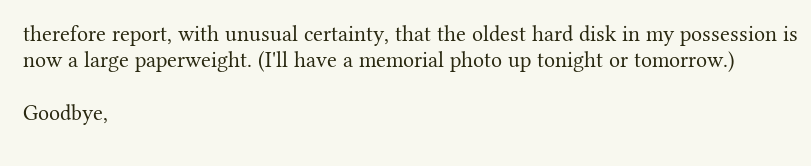therefore report, with unusual certainty, that the oldest hard disk in my possession is now a large paperweight. (I'll have a memorial photo up tonight or tomorrow.)

Goodbye,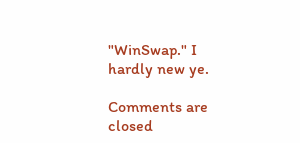"WinSwap." I hardly new ye.

Comments are closed